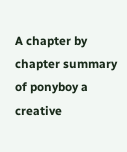A chapter by chapter summary of ponyboy a creative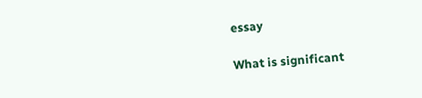essay

What is significant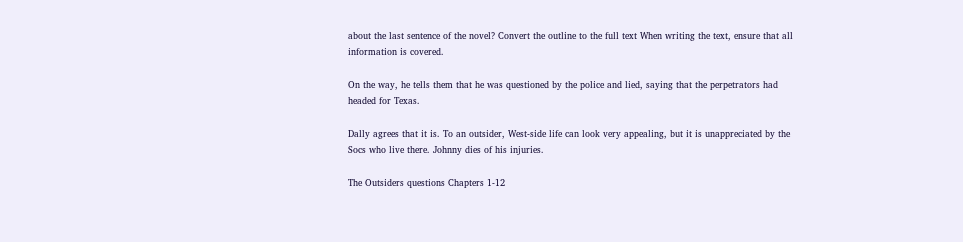about the last sentence of the novel? Convert the outline to the full text When writing the text, ensure that all information is covered.

On the way, he tells them that he was questioned by the police and lied, saying that the perpetrators had headed for Texas.

Dally agrees that it is. To an outsider, West-side life can look very appealing, but it is unappreciated by the Socs who live there. Johnny dies of his injuries.

The Outsiders questions Chapters 1-12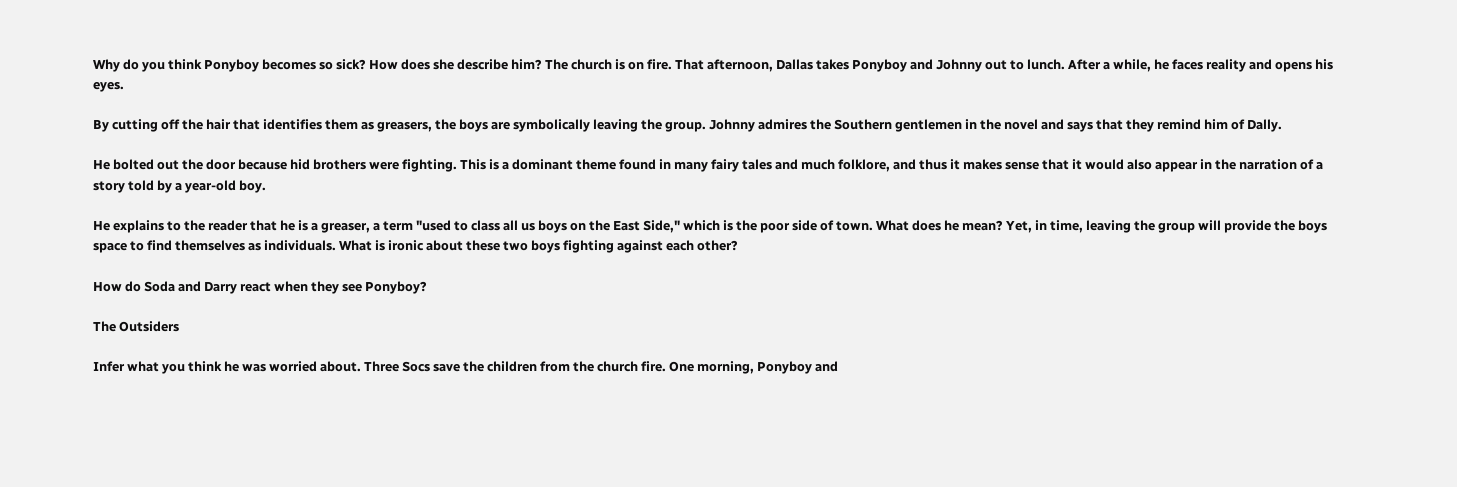Why do you think Ponyboy becomes so sick? How does she describe him? The church is on fire. That afternoon, Dallas takes Ponyboy and Johnny out to lunch. After a while, he faces reality and opens his eyes.

By cutting off the hair that identifies them as greasers, the boys are symbolically leaving the group. Johnny admires the Southern gentlemen in the novel and says that they remind him of Dally.

He bolted out the door because hid brothers were fighting. This is a dominant theme found in many fairy tales and much folklore, and thus it makes sense that it would also appear in the narration of a story told by a year-old boy.

He explains to the reader that he is a greaser, a term "used to class all us boys on the East Side," which is the poor side of town. What does he mean? Yet, in time, leaving the group will provide the boys space to find themselves as individuals. What is ironic about these two boys fighting against each other?

How do Soda and Darry react when they see Ponyboy?

The Outsiders

Infer what you think he was worried about. Three Socs save the children from the church fire. One morning, Ponyboy and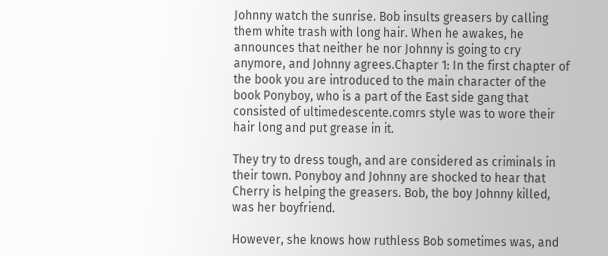Johnny watch the sunrise. Bob insults greasers by calling them white trash with long hair. When he awakes, he announces that neither he nor Johnny is going to cry anymore, and Johnny agrees.Chapter 1: In the first chapter of the book you are introduced to the main character of the book Ponyboy, who is a part of the East side gang that consisted of ultimedescente.comrs style was to wore their hair long and put grease in it.

They try to dress tough, and are considered as criminals in their town. Ponyboy and Johnny are shocked to hear that Cherry is helping the greasers. Bob, the boy Johnny killed, was her boyfriend.

However, she knows how ruthless Bob sometimes was, and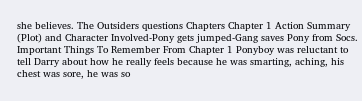she believes. The Outsiders questions Chapters Chapter 1 Action Summary (Plot) and Character Involved-Pony gets jumped-Gang saves Pony from Socs. Important Things To Remember From Chapter 1 Ponyboy was reluctant to tell Darry about how he really feels because he was smarting, aching, his chest was sore, he was so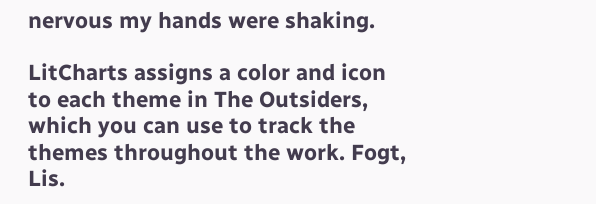nervous my hands were shaking.

LitCharts assigns a color and icon to each theme in The Outsiders, which you can use to track the themes throughout the work. Fogt, Lis.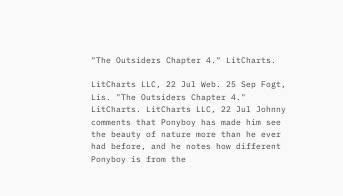"The Outsiders Chapter 4." LitCharts.

LitCharts LLC, 22 Jul Web. 25 Sep Fogt, Lis. "The Outsiders Chapter 4." LitCharts. LitCharts LLC, 22 Jul Johnny comments that Ponyboy has made him see the beauty of nature more than he ever had before, and he notes how different Ponyboy is from the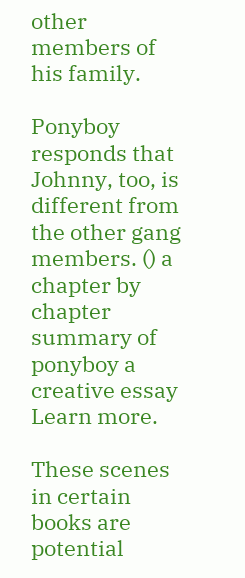other members of his family.

Ponyboy responds that Johnny, too, is different from the other gang members. () a chapter by chapter summary of ponyboy a creative essay Learn more.

These scenes in certain books are potential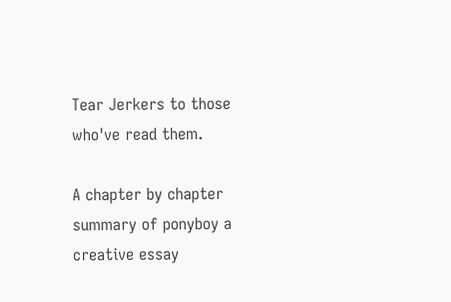Tear Jerkers to those who've read them.

A chapter by chapter summary of ponyboy a creative essay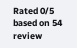Rated 0/5 based on 54 review